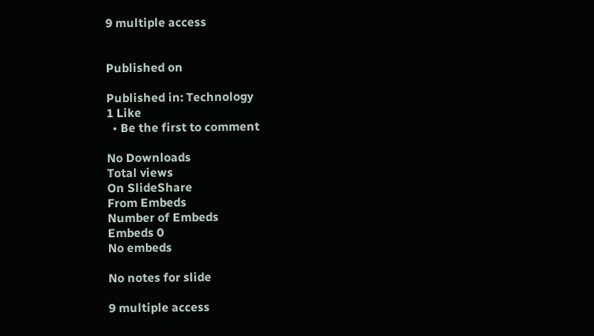9 multiple access


Published on

Published in: Technology
1 Like
  • Be the first to comment

No Downloads
Total views
On SlideShare
From Embeds
Number of Embeds
Embeds 0
No embeds

No notes for slide

9 multiple access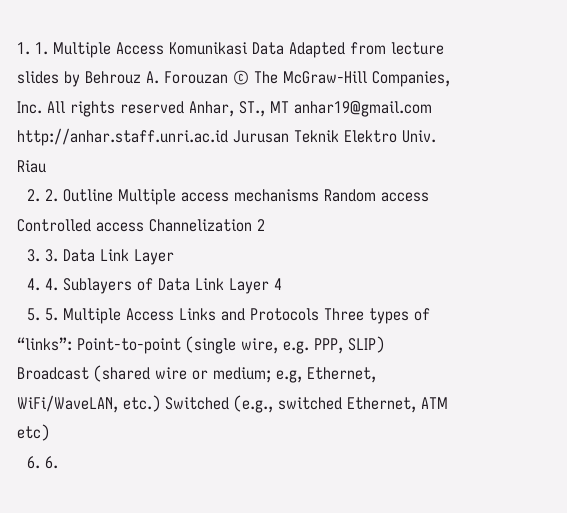1. 1. Multiple Access Komunikasi Data Adapted from lecture slides by Behrouz A. Forouzan © The McGraw-Hill Companies, Inc. All rights reserved Anhar, ST., MT anhar19@gmail.com http://anhar.staff.unri.ac.id Jurusan Teknik Elektro Univ. Riau
  2. 2. Outline Multiple access mechanisms Random access Controlled access Channelization 2
  3. 3. Data Link Layer
  4. 4. Sublayers of Data Link Layer 4
  5. 5. Multiple Access Links and Protocols Three types of “links”: Point-to-point (single wire, e.g. PPP, SLIP) Broadcast (shared wire or medium; e.g, Ethernet, WiFi/WaveLAN, etc.) Switched (e.g., switched Ethernet, ATM etc)
  6. 6.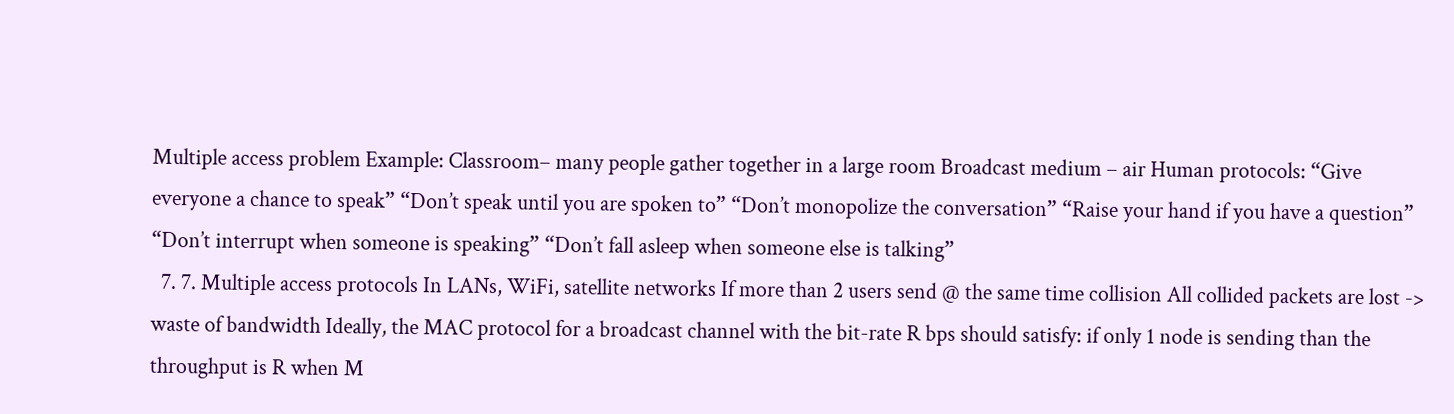Multiple access problem Example: Classroom– many people gather together in a large room Broadcast medium – air Human protocols: “Give everyone a chance to speak” “Don’t speak until you are spoken to” “Don’t monopolize the conversation” “Raise your hand if you have a question” “Don’t interrupt when someone is speaking” “Don’t fall asleep when someone else is talking”
  7. 7. Multiple access protocols In LANs, WiFi, satellite networks If more than 2 users send @ the same time collision All collided packets are lost -> waste of bandwidth Ideally, the MAC protocol for a broadcast channel with the bit-rate R bps should satisfy: if only 1 node is sending than the throughput is R when M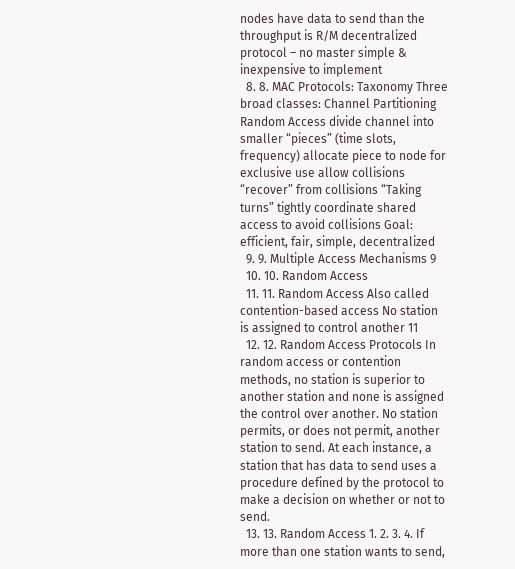nodes have data to send than the throughput is R/M decentralized protocol – no master simple & inexpensive to implement
  8. 8. MAC Protocols: Taxonomy Three broad classes: Channel Partitioning Random Access divide channel into smaller “pieces” (time slots, frequency) allocate piece to node for exclusive use allow collisions “recover” from collisions “Taking turns” tightly coordinate shared access to avoid collisions Goal: efficient, fair, simple, decentralized
  9. 9. Multiple Access Mechanisms 9
  10. 10. Random Access
  11. 11. Random Access Also called contention-based access No station is assigned to control another 11
  12. 12. Random Access Protocols In random access or contention methods, no station is superior to another station and none is assigned the control over another. No station permits, or does not permit, another station to send. At each instance, a station that has data to send uses a procedure defined by the protocol to make a decision on whether or not to send.
  13. 13. Random Access 1. 2. 3. 4. If more than one station wants to send,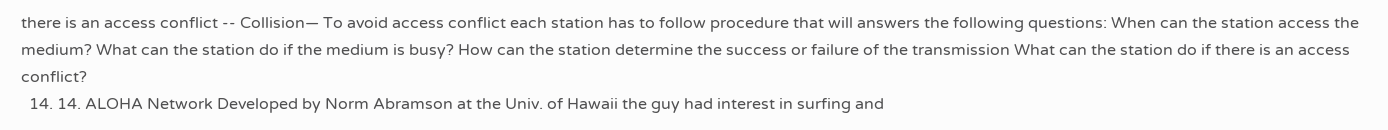there is an access conflict -- Collision— To avoid access conflict each station has to follow procedure that will answers the following questions: When can the station access the medium? What can the station do if the medium is busy? How can the station determine the success or failure of the transmission What can the station do if there is an access conflict?
  14. 14. ALOHA Network Developed by Norm Abramson at the Univ. of Hawaii the guy had interest in surfing and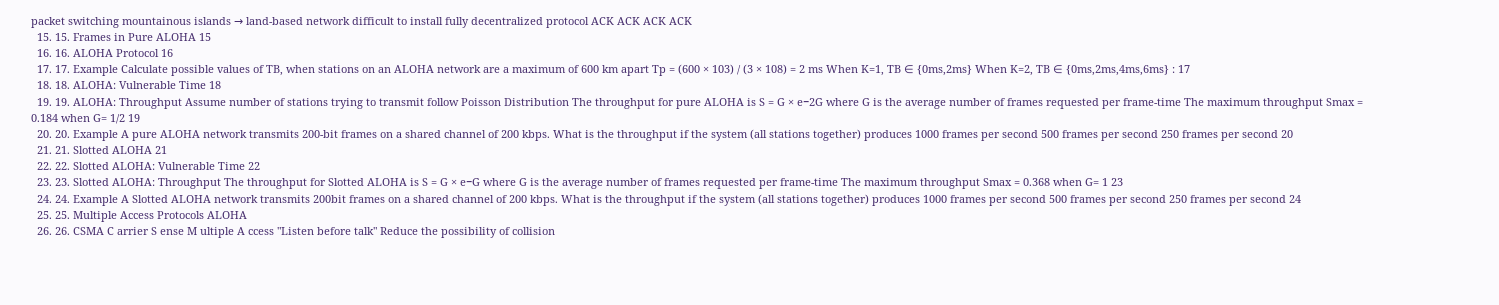packet switching mountainous islands → land-based network difficult to install fully decentralized protocol ACK ACK ACK ACK
  15. 15. Frames in Pure ALOHA 15
  16. 16. ALOHA Protocol 16
  17. 17. Example Calculate possible values of TB, when stations on an ALOHA network are a maximum of 600 km apart Tp = (600 × 103) / (3 × 108) = 2 ms When K=1, TB ∈ {0ms,2ms} When K=2, TB ∈ {0ms,2ms,4ms,6ms} : 17
  18. 18. ALOHA: Vulnerable Time 18
  19. 19. ALOHA: Throughput Assume number of stations trying to transmit follow Poisson Distribution The throughput for pure ALOHA is S = G × e−2G where G is the average number of frames requested per frame-time The maximum throughput Smax = 0.184 when G= 1/2 19
  20. 20. Example A pure ALOHA network transmits 200-bit frames on a shared channel of 200 kbps. What is the throughput if the system (all stations together) produces 1000 frames per second 500 frames per second 250 frames per second 20
  21. 21. Slotted ALOHA 21
  22. 22. Slotted ALOHA: Vulnerable Time 22
  23. 23. Slotted ALOHA: Throughput The throughput for Slotted ALOHA is S = G × e−G where G is the average number of frames requested per frame-time The maximum throughput Smax = 0.368 when G= 1 23
  24. 24. Example A Slotted ALOHA network transmits 200bit frames on a shared channel of 200 kbps. What is the throughput if the system (all stations together) produces 1000 frames per second 500 frames per second 250 frames per second 24
  25. 25. Multiple Access Protocols ALOHA
  26. 26. CSMA C arrier S ense M ultiple A ccess "Listen before talk" Reduce the possibility of collision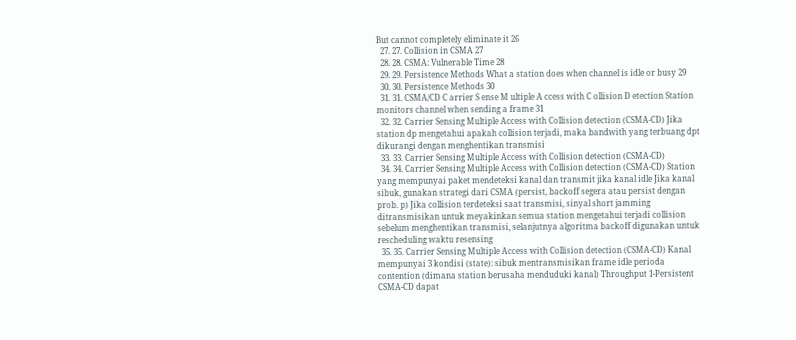But cannot completely eliminate it 26
  27. 27. Collision in CSMA 27
  28. 28. CSMA: Vulnerable Time 28
  29. 29. Persistence Methods What a station does when channel is idle or busy 29
  30. 30. Persistence Methods 30
  31. 31. CSMA/CD C arrier S ense M ultiple A ccess with C ollision D etection Station monitors channel when sending a frame 31
  32. 32. Carrier Sensing Multiple Access with Collision detection (CSMA-CD) Jika station dp mengetahui apakah collision terjadi, maka bandwith yang terbuang dpt dikurangi dengan menghentikan transmisi
  33. 33. Carrier Sensing Multiple Access with Collision detection (CSMA-CD)
  34. 34. Carrier Sensing Multiple Access with Collision detection (CSMA-CD) Station yang mempunyai paket mendeteksi kanal dan transmit jika kanal idle Jika kanal sibuk, gunakan strategi dari CSMA (persist, backoff segera atau persist dengan prob. p) Jika collision terdeteksi saat transmisi, sinyal short jamming ditransmisikan untuk meyakinkan semua station mengetahui terjadi collision sebelum menghentikan transmisi, selanjutnya algoritma backoff digunakan untuk rescheduling waktu resensing
  35. 35. Carrier Sensing Multiple Access with Collision detection (CSMA-CD) Kanal mempunyai 3 kondisi (state): sibuk mentransmisikan frame idle perioda contention (dimana station berusaha menduduki kanal) Throughput 1-Persistent CSMA-CD dapat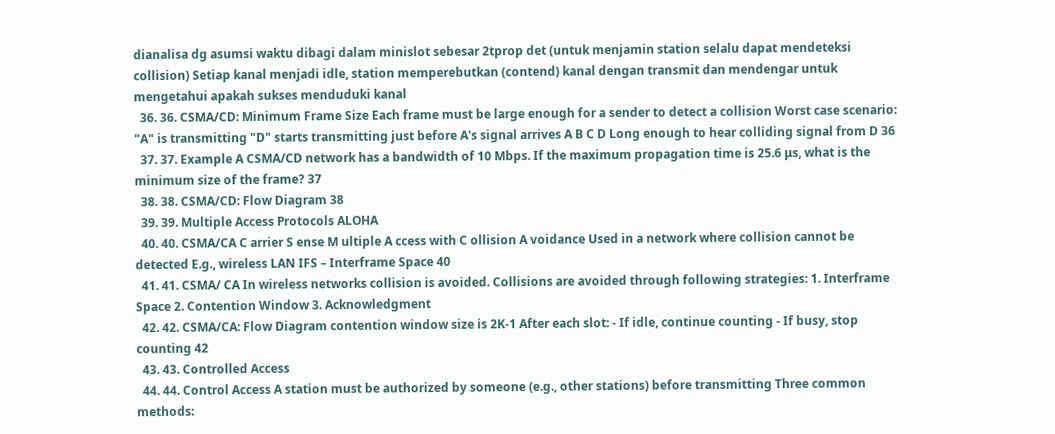dianalisa dg asumsi waktu dibagi dalam minislot sebesar 2tprop det (untuk menjamin station selalu dapat mendeteksi collision) Setiap kanal menjadi idle, station memperebutkan (contend) kanal dengan transmit dan mendengar untuk mengetahui apakah sukses menduduki kanal
  36. 36. CSMA/CD: Minimum Frame Size Each frame must be large enough for a sender to detect a collision Worst case scenario: "A" is transmitting "D" starts transmitting just before A's signal arrives A B C D Long enough to hear colliding signal from D 36
  37. 37. Example A CSMA/CD network has a bandwidth of 10 Mbps. If the maximum propagation time is 25.6 μs, what is the minimum size of the frame? 37
  38. 38. CSMA/CD: Flow Diagram 38
  39. 39. Multiple Access Protocols ALOHA
  40. 40. CSMA/CA C arrier S ense M ultiple A ccess with C ollision A voidance Used in a network where collision cannot be detected E.g., wireless LAN IFS – Interframe Space 40
  41. 41. CSMA/ CA In wireless networks collision is avoided. Collisions are avoided through following strategies: 1. Interframe Space 2. Contention Window 3. Acknowledgment
  42. 42. CSMA/CA: Flow Diagram contention window size is 2K-1 After each slot: - If idle, continue counting - If busy, stop counting 42
  43. 43. Controlled Access
  44. 44. Control Access A station must be authorized by someone (e.g., other stations) before transmitting Three common methods: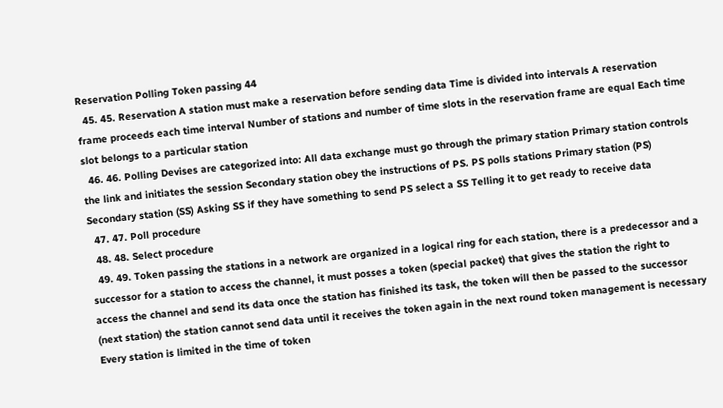Reservation Polling Token passing 44
  45. 45. Reservation A station must make a reservation before sending data Time is divided into intervals A reservation frame proceeds each time interval Number of stations and number of time slots in the reservation frame are equal Each time slot belongs to a particular station
  46. 46. Polling Devises are categorized into: All data exchange must go through the primary station Primary station controls the link and initiates the session Secondary station obey the instructions of PS. PS polls stations Primary station (PS) Secondary station (SS) Asking SS if they have something to send PS select a SS Telling it to get ready to receive data
  47. 47. Poll procedure
  48. 48. Select procedure
  49. 49. Token passing the stations in a network are organized in a logical ring for each station, there is a predecessor and a successor for a station to access the channel, it must posses a token (special packet) that gives the station the right to access the channel and send its data once the station has finished its task, the token will then be passed to the successor (next station) the station cannot send data until it receives the token again in the next round token management is necessary Every station is limited in the time of token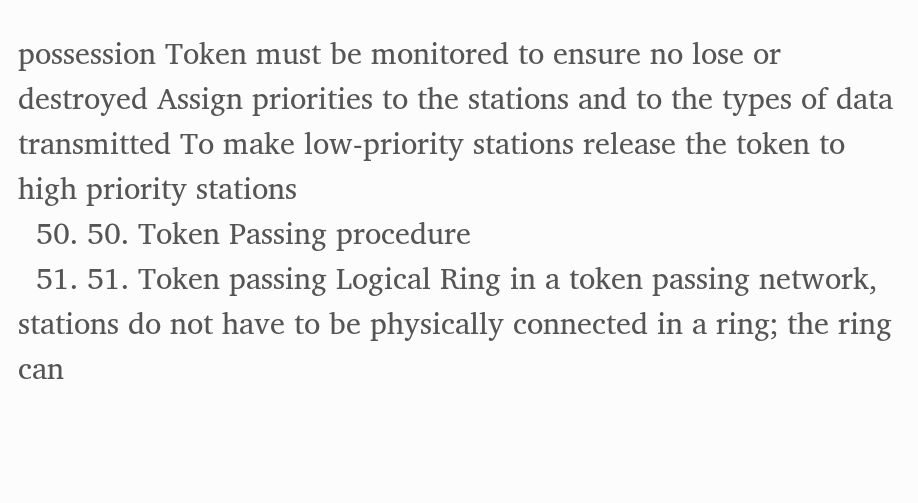possession Token must be monitored to ensure no lose or destroyed Assign priorities to the stations and to the types of data transmitted To make low-priority stations release the token to high priority stations
  50. 50. Token Passing procedure
  51. 51. Token passing Logical Ring in a token passing network, stations do not have to be physically connected in a ring; the ring can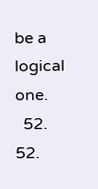be a logical one.
  52. 52.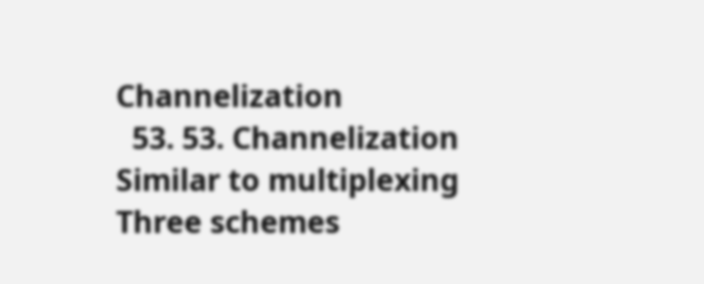Channelization
  53. 53. Channelization Similar to multiplexing Three schemes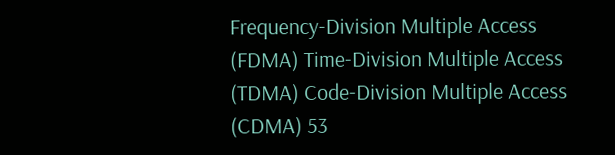Frequency-Division Multiple Access (FDMA) Time-Division Multiple Access (TDMA) Code-Division Multiple Access (CDMA) 53